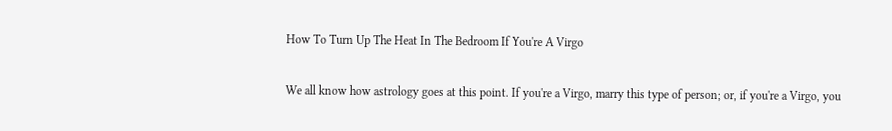How To Turn Up The Heat In The Bedroom If You're A Virgo

We all know how astrology goes at this point. If you're a Virgo, marry this type of person; or, if you're a Virgo, you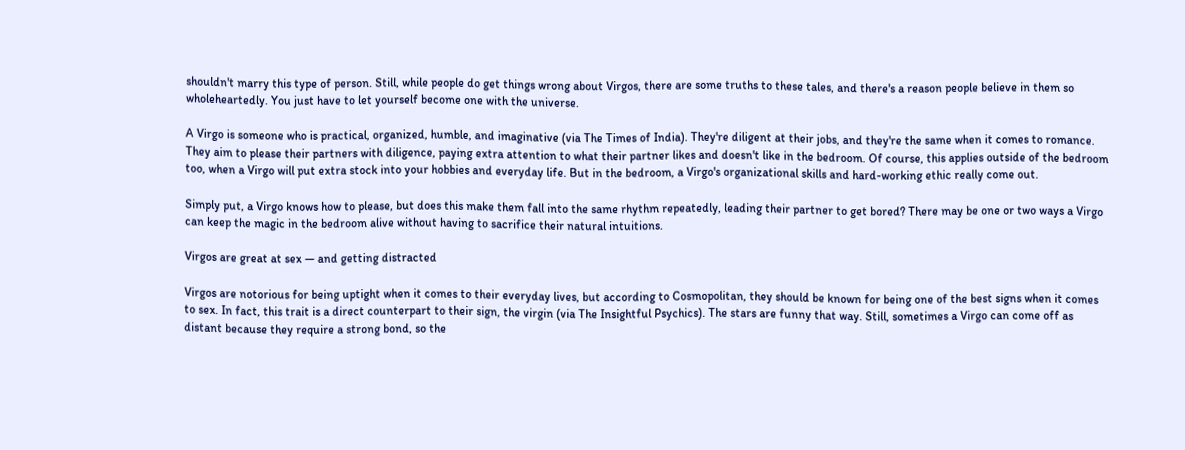shouldn't marry this type of person. Still, while people do get things wrong about Virgos, there are some truths to these tales, and there's a reason people believe in them so wholeheartedly. You just have to let yourself become one with the universe.

A Virgo is someone who is practical, organized, humble, and imaginative (via The Times of India). They're diligent at their jobs, and they're the same when it comes to romance. They aim to please their partners with diligence, paying extra attention to what their partner likes and doesn't like in the bedroom. Of course, this applies outside of the bedroom too, when a Virgo will put extra stock into your hobbies and everyday life. But in the bedroom, a Virgo's organizational skills and hard-working ethic really come out.

Simply put, a Virgo knows how to please, but does this make them fall into the same rhythm repeatedly, leading their partner to get bored? There may be one or two ways a Virgo can keep the magic in the bedroom alive without having to sacrifice their natural intuitions.

Virgos are great at sex — and getting distracted

Virgos are notorious for being uptight when it comes to their everyday lives, but according to Cosmopolitan, they should be known for being one of the best signs when it comes to sex. In fact, this trait is a direct counterpart to their sign, the virgin (via The Insightful Psychics). The stars are funny that way. Still, sometimes a Virgo can come off as distant because they require a strong bond, so the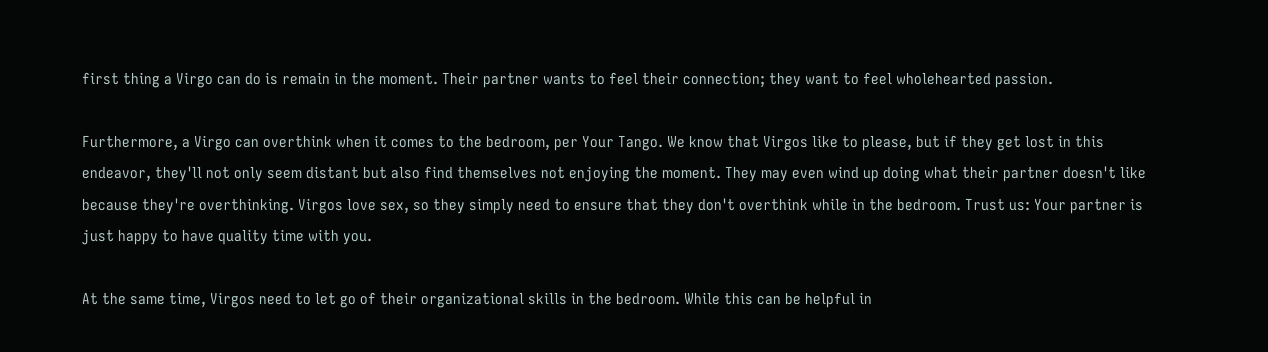first thing a Virgo can do is remain in the moment. Their partner wants to feel their connection; they want to feel wholehearted passion.

Furthermore, a Virgo can overthink when it comes to the bedroom, per Your Tango. We know that Virgos like to please, but if they get lost in this endeavor, they'll not only seem distant but also find themselves not enjoying the moment. They may even wind up doing what their partner doesn't like because they're overthinking. Virgos love sex, so they simply need to ensure that they don't overthink while in the bedroom. Trust us: Your partner is just happy to have quality time with you.

At the same time, Virgos need to let go of their organizational skills in the bedroom. While this can be helpful in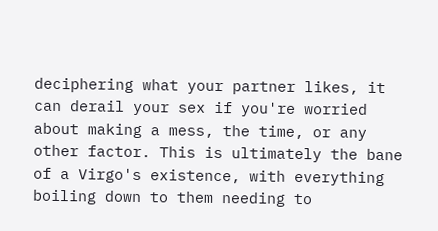deciphering what your partner likes, it can derail your sex if you're worried about making a mess, the time, or any other factor. This is ultimately the bane of a Virgo's existence, with everything boiling down to them needing to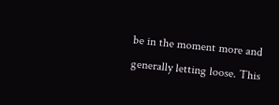be in the moment more and generally letting loose. This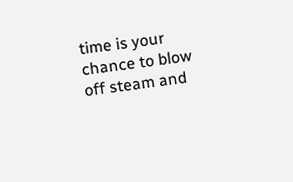time is your chance to blow off steam and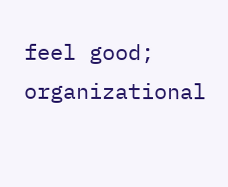feel good; organizational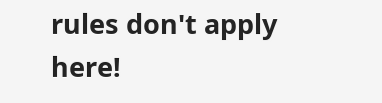rules don't apply here!